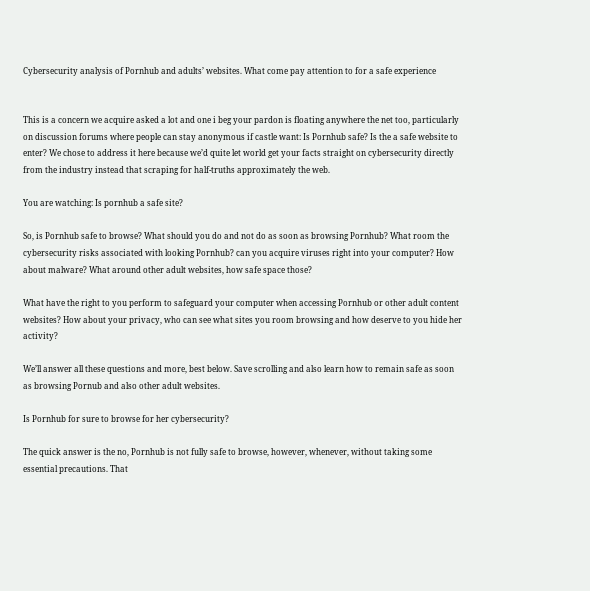Cybersecurity analysis of Pornhub and adults’ websites. What come pay attention to for a safe experience


This is a concern we acquire asked a lot and one i beg your pardon is floating anywhere the net too, particularly on discussion forums where people can stay anonymous if castle want: Is Pornhub safe? Is the a safe website to enter? We chose to address it here because we’d quite let world get your facts straight on cybersecurity directly from the industry instead that scraping for half-truths approximately the web.

You are watching: Is pornhub a safe site?

So, is Pornhub safe to browse? What should you do and not do as soon as browsing Pornhub? What room the cybersecurity risks associated with looking Pornhub? can you acquire viruses right into your computer? How about malware? What around other adult websites, how safe space those?

What have the right to you perform to safeguard your computer when accessing Pornhub or other adult content websites? How about your privacy, who can see what sites you room browsing and how deserve to you hide her activity?

We’ll answer all these questions and more, best below. Save scrolling and also learn how to remain safe as soon as browsing Pornub and also other adult websites.

Is Pornhub for sure to browse for her cybersecurity?

The quick answer is the no, Pornhub is not fully safe to browse, however, whenever, without taking some essential precautions. That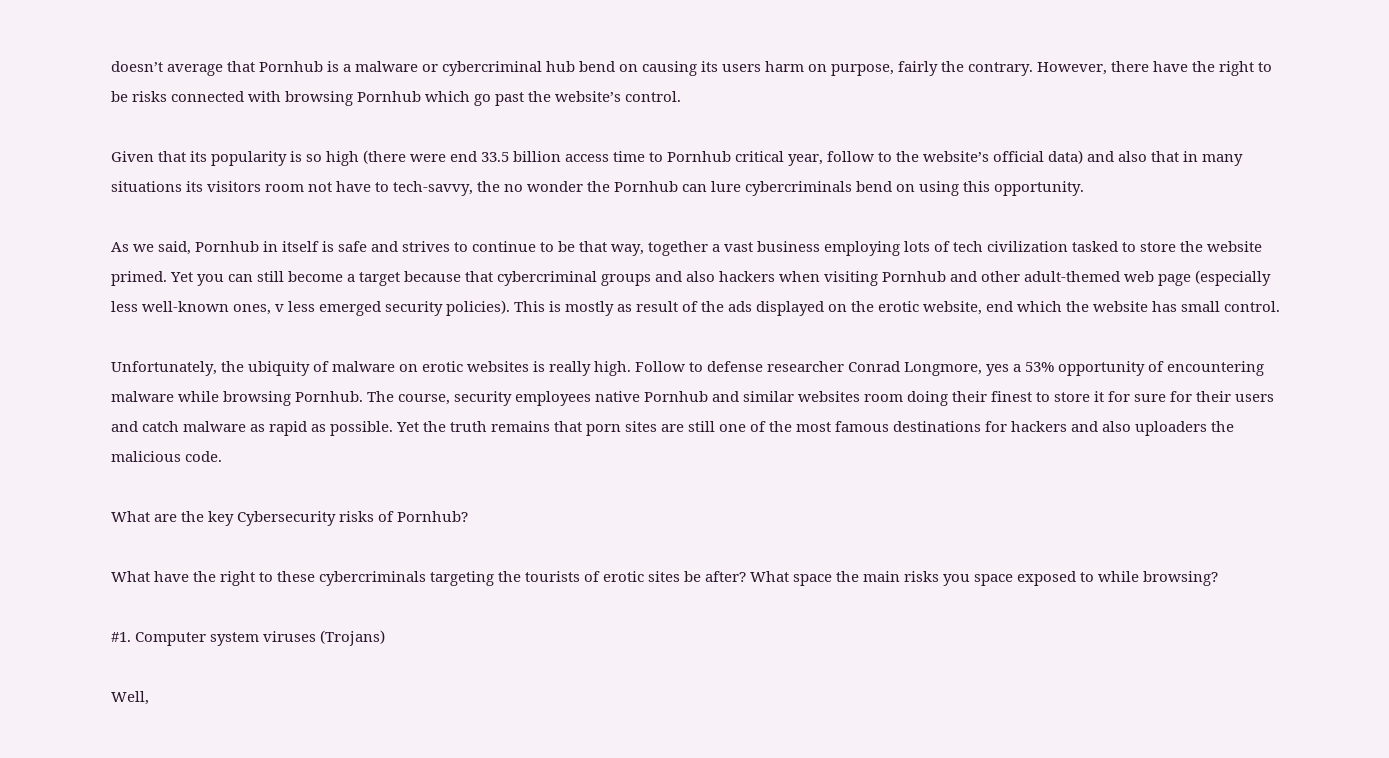doesn’t average that Pornhub is a malware or cybercriminal hub bend on causing its users harm on purpose, fairly the contrary. However, there have the right to be risks connected with browsing Pornhub which go past the website’s control.

Given that its popularity is so high (there were end 33.5 billion access time to Pornhub critical year, follow to the website’s official data) and also that in many situations its visitors room not have to tech-savvy, the no wonder the Pornhub can lure cybercriminals bend on using this opportunity.

As we said, Pornhub in itself is safe and strives to continue to be that way, together a vast business employing lots of tech civilization tasked to store the website primed. Yet you can still become a target because that cybercriminal groups and also hackers when visiting Pornhub and other adult-themed web page (especially less well-known ones, v less emerged security policies). This is mostly as result of the ads displayed on the erotic website, end which the website has small control.

Unfortunately, the ubiquity of malware on erotic websites is really high. Follow to defense researcher Conrad Longmore, yes a 53% opportunity of encountering malware while browsing Pornhub. The course, security employees native Pornhub and similar websites room doing their finest to store it for sure for their users and catch malware as rapid as possible. Yet the truth remains that porn sites are still one of the most famous destinations for hackers and also uploaders the malicious code.

What are the key Cybersecurity risks of Pornhub?

What have the right to these cybercriminals targeting the tourists of erotic sites be after? What space the main risks you space exposed to while browsing?

#1. Computer system viruses (Trojans)

Well,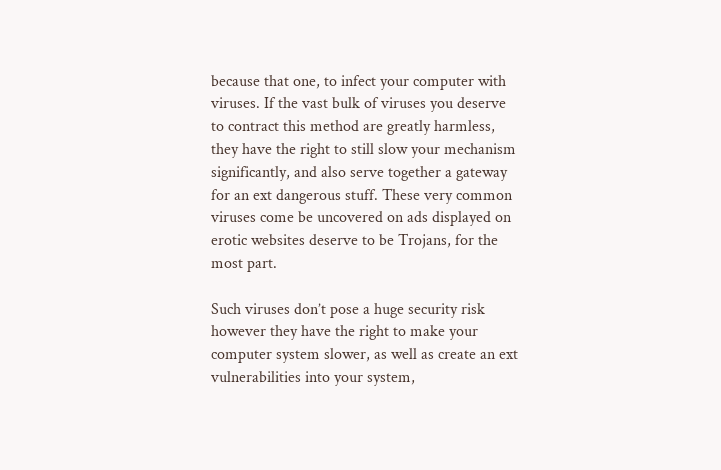because that one, to infect your computer with viruses. If the vast bulk of viruses you deserve to contract this method are greatly harmless, they have the right to still slow your mechanism significantly, and also serve together a gateway for an ext dangerous stuff. These very common viruses come be uncovered on ads displayed on erotic websites deserve to be Trojans, for the most part.

Such viruses don’t pose a huge security risk however they have the right to make your computer system slower, as well as create an ext vulnerabilities into your system,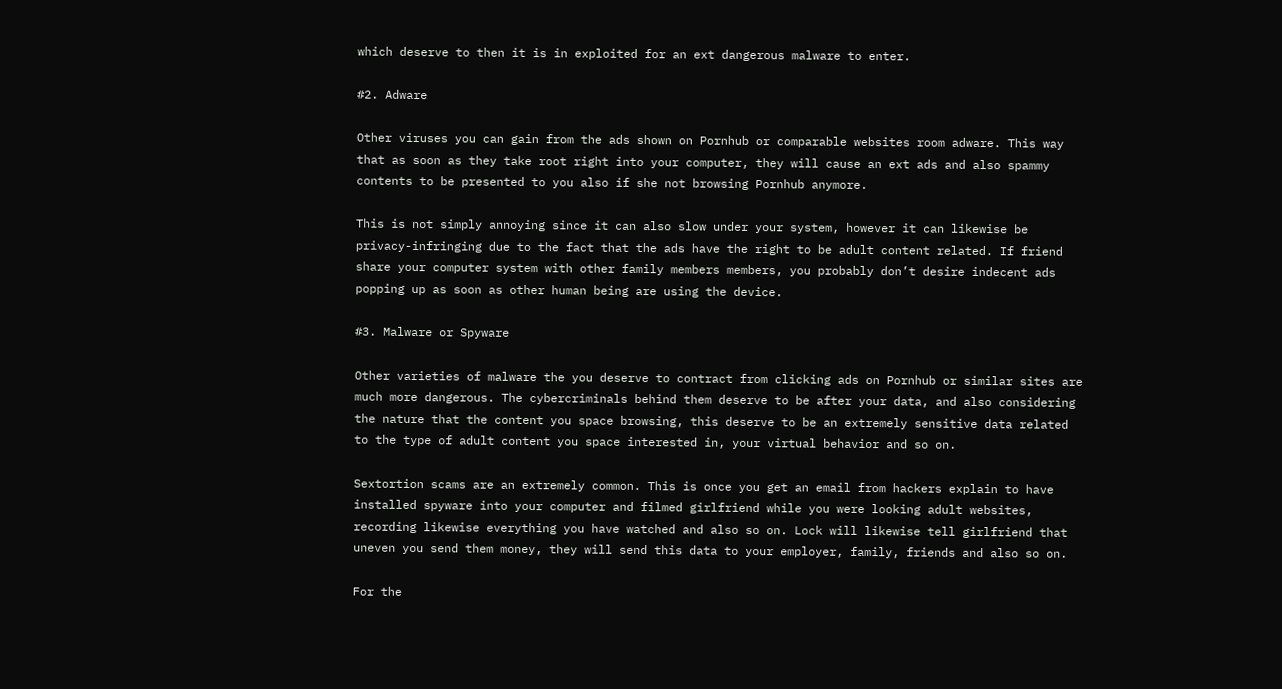which deserve to then it is in exploited for an ext dangerous malware to enter.

#2. Adware

Other viruses you can gain from the ads shown on Pornhub or comparable websites room adware. This way that as soon as they take root right into your computer, they will cause an ext ads and also spammy contents to be presented to you also if she not browsing Pornhub anymore.

This is not simply annoying since it can also slow under your system, however it can likewise be privacy-infringing due to the fact that the ads have the right to be adult content related. If friend share your computer system with other family members members, you probably don’t desire indecent ads popping up as soon as other human being are using the device.

#3. Malware or Spyware

Other varieties of malware the you deserve to contract from clicking ads on Pornhub or similar sites are much more dangerous. The cybercriminals behind them deserve to be after your data, and also considering the nature that the content you space browsing, this deserve to be an extremely sensitive data related to the type of adult content you space interested in, your virtual behavior and so on.

Sextortion scams are an extremely common. This is once you get an email from hackers explain to have installed spyware into your computer and filmed girlfriend while you were looking adult websites, recording likewise everything you have watched and also so on. Lock will likewise tell girlfriend that uneven you send them money, they will send this data to your employer, family, friends and also so on.

For the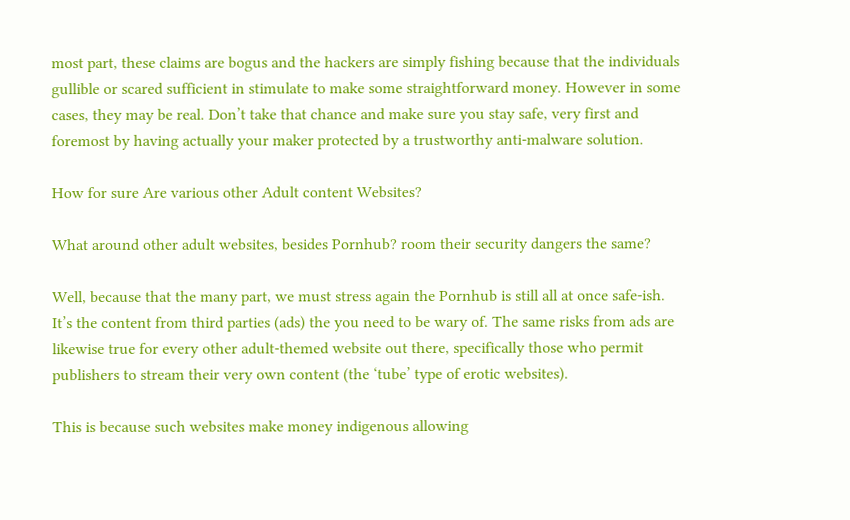most part, these claims are bogus and the hackers are simply fishing because that the individuals gullible or scared sufficient in stimulate to make some straightforward money. However in some cases, they may be real. Don’t take that chance and make sure you stay safe, very first and foremost by having actually your maker protected by a trustworthy anti-malware solution.

How for sure Are various other Adult content Websites?

What around other adult websites, besides Pornhub? room their security dangers the same?

Well, because that the many part, we must stress again the Pornhub is still all at once safe-ish. It’s the content from third parties (ads) the you need to be wary of. The same risks from ads are likewise true for every other adult-themed website out there, specifically those who permit publishers to stream their very own content (the ‘tube’ type of erotic websites).

This is because such websites make money indigenous allowing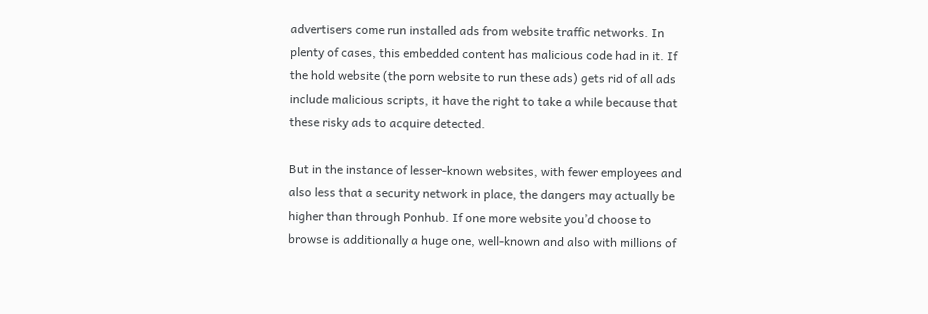advertisers come run installed ads from website traffic networks. In plenty of cases, this embedded content has malicious code had in it. If the hold website (the porn website to run these ads) gets rid of all ads include malicious scripts, it have the right to take a while because that these risky ads to acquire detected.

But in the instance of lesser-known websites, with fewer employees and also less that a security network in place, the dangers may actually be higher than through Ponhub. If one more website you’d choose to browse is additionally a huge one, well-known and also with millions of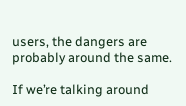users, the dangers are probably around the same.

If we’re talking around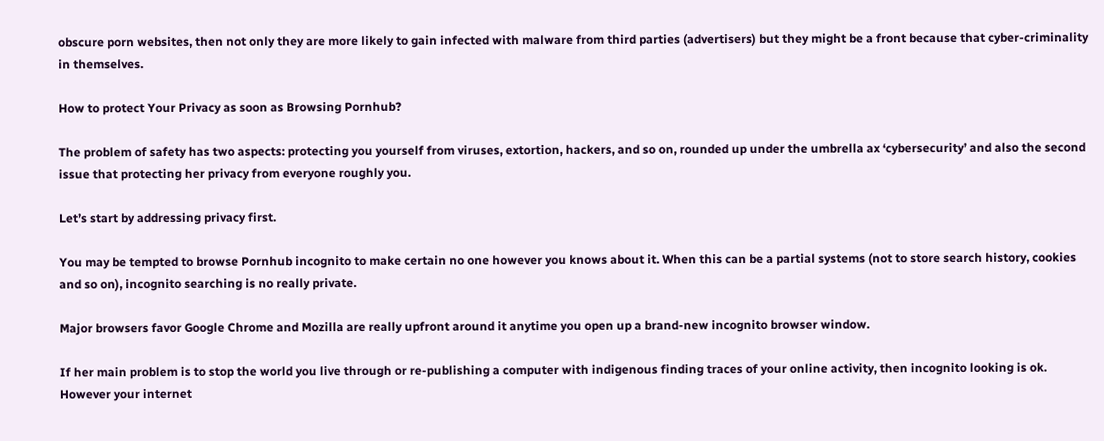obscure porn websites, then not only they are more likely to gain infected with malware from third parties (advertisers) but they might be a front because that cyber-criminality in themselves.

How to protect Your Privacy as soon as Browsing Pornhub?

The problem of safety has two aspects: protecting you yourself from viruses, extortion, hackers, and so on, rounded up under the umbrella ax ‘cybersecurity’ and also the second issue that protecting her privacy from everyone roughly you.

Let’s start by addressing privacy first.

You may be tempted to browse Pornhub incognito to make certain no one however you knows about it. When this can be a partial systems (not to store search history, cookies and so on), incognito searching is no really private.

Major browsers favor Google Chrome and Mozilla are really upfront around it anytime you open up a brand-new incognito browser window.

If her main problem is to stop the world you live through or re-publishing a computer with indigenous finding traces of your online activity, then incognito looking is ok. However your internet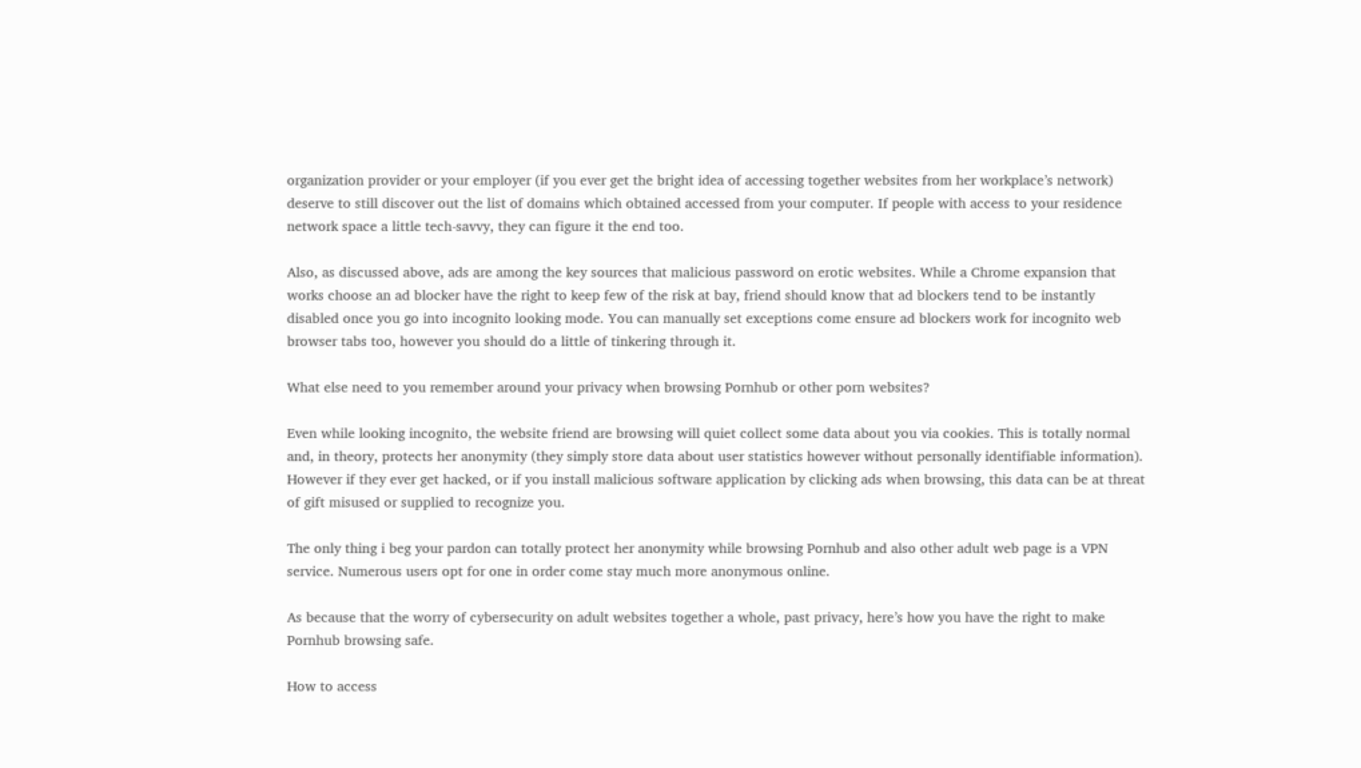organization provider or your employer (if you ever get the bright idea of accessing together websites from her workplace’s network) deserve to still discover out the list of domains which obtained accessed from your computer. If people with access to your residence network space a little tech-savvy, they can figure it the end too.

Also, as discussed above, ads are among the key sources that malicious password on erotic websites. While a Chrome expansion that works choose an ad blocker have the right to keep few of the risk at bay, friend should know that ad blockers tend to be instantly disabled once you go into incognito looking mode. You can manually set exceptions come ensure ad blockers work for incognito web browser tabs too, however you should do a little of tinkering through it.

What else need to you remember around your privacy when browsing Pornhub or other porn websites?

Even while looking incognito, the website friend are browsing will quiet collect some data about you via cookies. This is totally normal and, in theory, protects her anonymity (they simply store data about user statistics however without personally identifiable information). However if they ever get hacked, or if you install malicious software application by clicking ads when browsing, this data can be at threat of gift misused or supplied to recognize you.

The only thing i beg your pardon can totally protect her anonymity while browsing Pornhub and also other adult web page is a VPN service. Numerous users opt for one in order come stay much more anonymous online.

As because that the worry of cybersecurity on adult websites together a whole, past privacy, here’s how you have the right to make Pornhub browsing safe.

How to access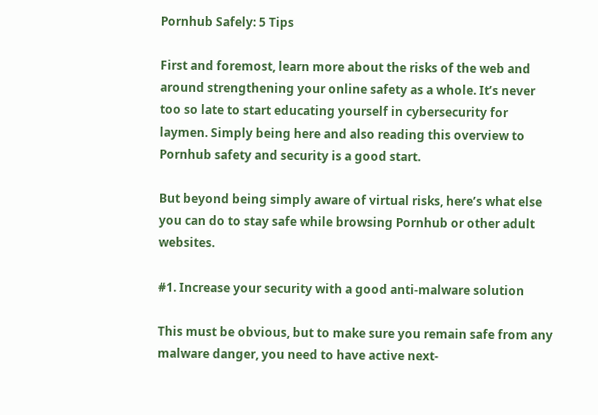Pornhub Safely: 5 Tips

First and foremost, learn more about the risks of the web and around strengthening your online safety as a whole. It’s never too so late to start educating yourself in cybersecurity for laymen. Simply being here and also reading this overview to Pornhub safety and security is a good start.

But beyond being simply aware of virtual risks, here’s what else you can do to stay safe while browsing Pornhub or other adult websites.

#1. Increase your security with a good anti-malware solution

This must be obvious, but to make sure you remain safe from any malware danger, you need to have active next-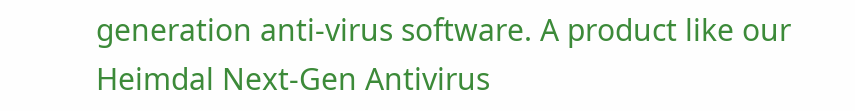generation anti-virus software. A product like our Heimdal Next-Gen Antivirus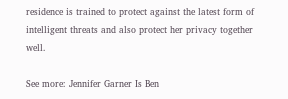residence is trained to protect against the latest form of intelligent threats and also protect her privacy together well.

See more: Jennifer Garner Is Ben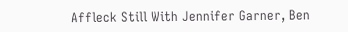Affleck Still With Jennifer Garner, Ben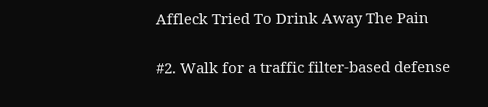Affleck Tried To Drink Away The Pain

#2. Walk for a traffic filter-based defense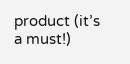product (it’s a must!)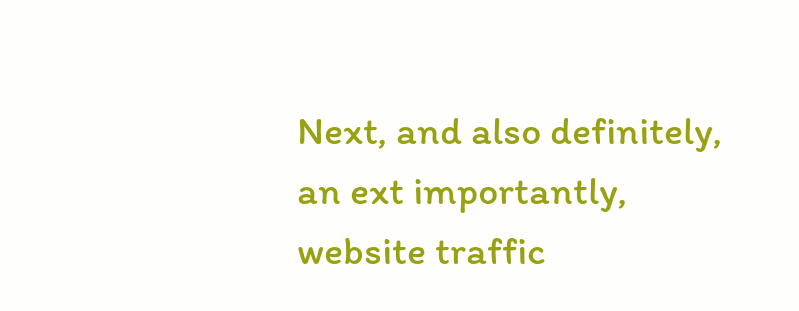Next, and also definitely, an ext importantly, website traffic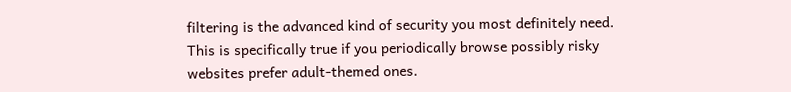filtering is the advanced kind of security you most definitely need. This is specifically true if you periodically browse possibly risky websites prefer adult-themed ones.